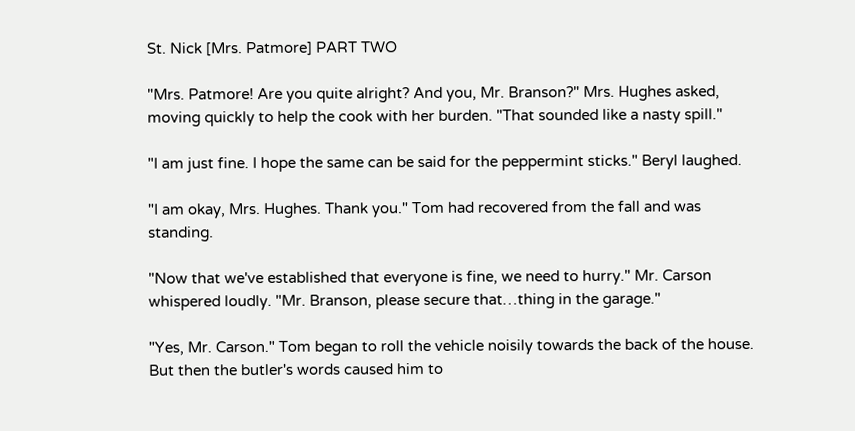St. Nick [Mrs. Patmore] PART TWO

"Mrs. Patmore! Are you quite alright? And you, Mr. Branson?" Mrs. Hughes asked, moving quickly to help the cook with her burden. "That sounded like a nasty spill."

"I am just fine. I hope the same can be said for the peppermint sticks." Beryl laughed.

"I am okay, Mrs. Hughes. Thank you." Tom had recovered from the fall and was standing.

"Now that we've established that everyone is fine, we need to hurry." Mr. Carson whispered loudly. "Mr. Branson, please secure that…thing in the garage."

"Yes, Mr. Carson." Tom began to roll the vehicle noisily towards the back of the house. But then the butler's words caused him to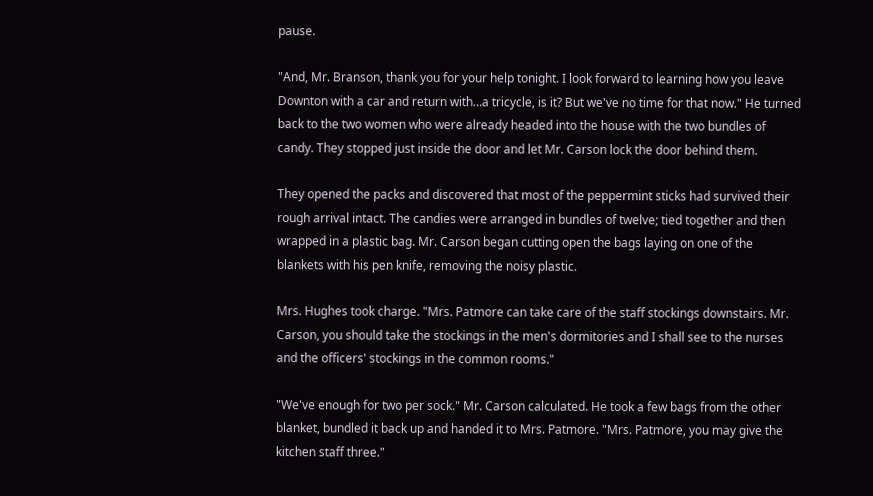pause.

"And, Mr. Branson, thank you for your help tonight. I look forward to learning how you leave Downton with a car and return with…a tricycle, is it? But we've no time for that now." He turned back to the two women who were already headed into the house with the two bundles of candy. They stopped just inside the door and let Mr. Carson lock the door behind them.

They opened the packs and discovered that most of the peppermint sticks had survived their rough arrival intact. The candies were arranged in bundles of twelve; tied together and then wrapped in a plastic bag. Mr. Carson began cutting open the bags laying on one of the blankets with his pen knife, removing the noisy plastic.

Mrs. Hughes took charge. "Mrs. Patmore can take care of the staff stockings downstairs. Mr. Carson, you should take the stockings in the men's dormitories and I shall see to the nurses and the officers' stockings in the common rooms."

"We've enough for two per sock." Mr. Carson calculated. He took a few bags from the other blanket, bundled it back up and handed it to Mrs. Patmore. "Mrs. Patmore, you may give the kitchen staff three."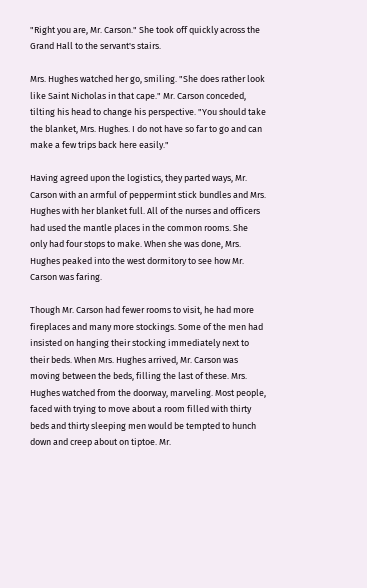"Right you are, Mr. Carson." She took off quickly across the Grand Hall to the servant's stairs.

Mrs. Hughes watched her go, smiling. "She does rather look like Saint Nicholas in that cape." Mr. Carson conceded, tilting his head to change his perspective. "You should take the blanket, Mrs. Hughes. I do not have so far to go and can make a few trips back here easily."

Having agreed upon the logistics, they parted ways, Mr. Carson with an armful of peppermint stick bundles and Mrs. Hughes with her blanket full. All of the nurses and officers had used the mantle places in the common rooms. She only had four stops to make. When she was done, Mrs. Hughes peaked into the west dormitory to see how Mr. Carson was faring.

Though Mr. Carson had fewer rooms to visit, he had more fireplaces and many more stockings. Some of the men had insisted on hanging their stocking immediately next to their beds. When Mrs. Hughes arrived, Mr. Carson was moving between the beds, filling the last of these. Mrs. Hughes watched from the doorway, marveling. Most people, faced with trying to move about a room filled with thirty beds and thirty sleeping men would be tempted to hunch down and creep about on tiptoe. Mr.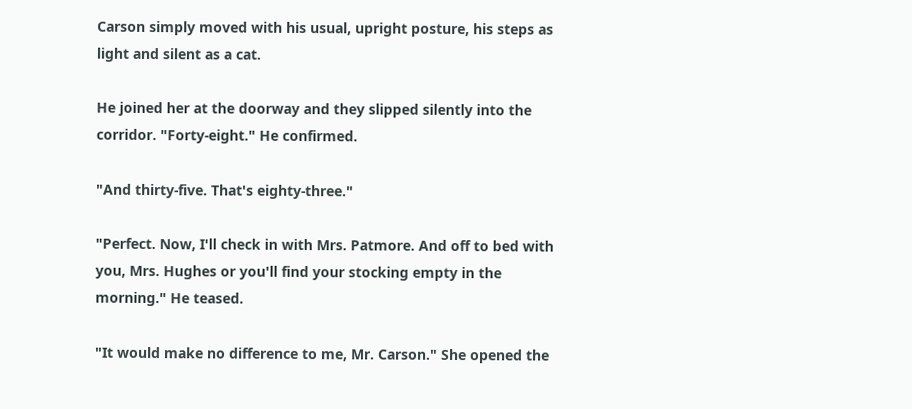Carson simply moved with his usual, upright posture, his steps as light and silent as a cat.

He joined her at the doorway and they slipped silently into the corridor. "Forty-eight." He confirmed.

"And thirty-five. That's eighty-three."

"Perfect. Now, I'll check in with Mrs. Patmore. And off to bed with you, Mrs. Hughes or you'll find your stocking empty in the morning." He teased.

"It would make no difference to me, Mr. Carson." She opened the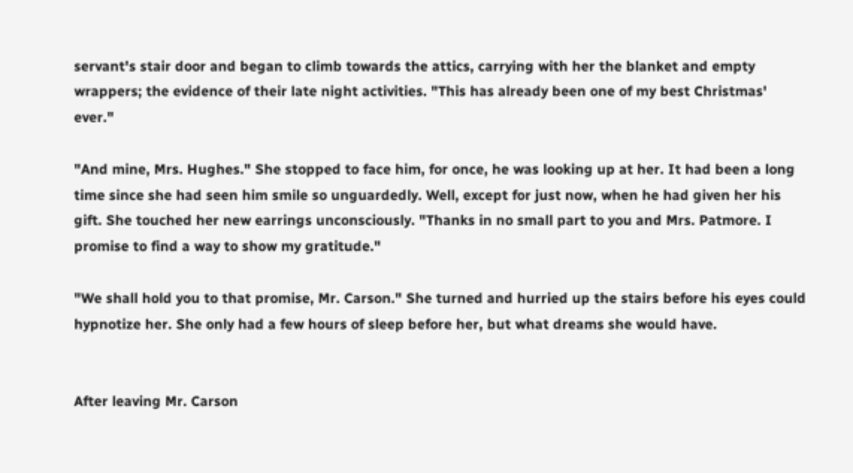servant's stair door and began to climb towards the attics, carrying with her the blanket and empty wrappers; the evidence of their late night activities. "This has already been one of my best Christmas' ever."

"And mine, Mrs. Hughes." She stopped to face him, for once, he was looking up at her. It had been a long time since she had seen him smile so unguardedly. Well, except for just now, when he had given her his gift. She touched her new earrings unconsciously. "Thanks in no small part to you and Mrs. Patmore. I promise to find a way to show my gratitude."

"We shall hold you to that promise, Mr. Carson." She turned and hurried up the stairs before his eyes could hypnotize her. She only had a few hours of sleep before her, but what dreams she would have.


After leaving Mr. Carson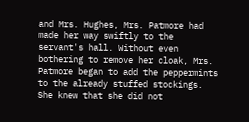and Mrs. Hughes, Mrs. Patmore had made her way swiftly to the servant's hall. Without even bothering to remove her cloak, Mrs. Patmore began to add the peppermints to the already stuffed stockings. She knew that she did not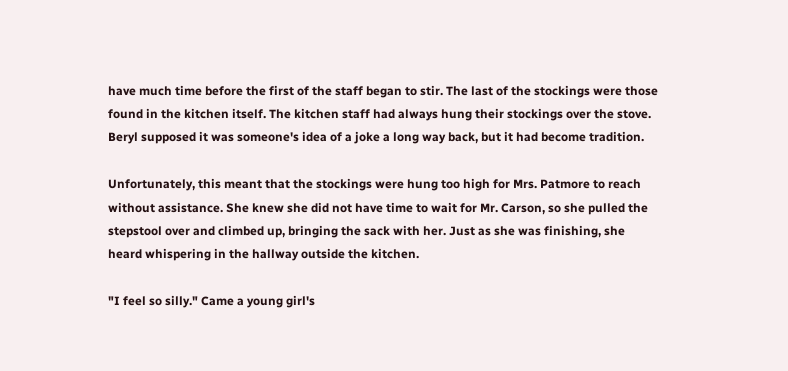have much time before the first of the staff began to stir. The last of the stockings were those found in the kitchen itself. The kitchen staff had always hung their stockings over the stove. Beryl supposed it was someone's idea of a joke a long way back, but it had become tradition.

Unfortunately, this meant that the stockings were hung too high for Mrs. Patmore to reach without assistance. She knew she did not have time to wait for Mr. Carson, so she pulled the stepstool over and climbed up, bringing the sack with her. Just as she was finishing, she heard whispering in the hallway outside the kitchen.

"I feel so silly." Came a young girl's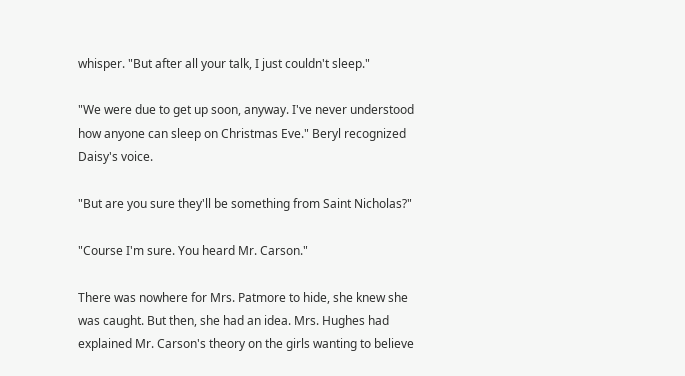whisper. "But after all your talk, I just couldn't sleep."

"We were due to get up soon, anyway. I've never understood how anyone can sleep on Christmas Eve." Beryl recognized Daisy's voice.

"But are you sure they'll be something from Saint Nicholas?"

"Course I'm sure. You heard Mr. Carson."

There was nowhere for Mrs. Patmore to hide, she knew she was caught. But then, she had an idea. Mrs. Hughes had explained Mr. Carson's theory on the girls wanting to believe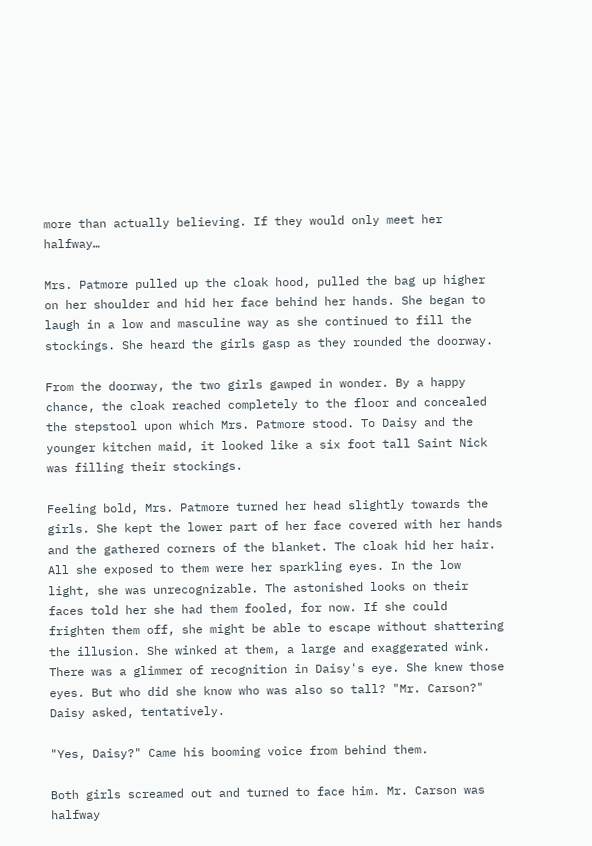more than actually believing. If they would only meet her halfway…

Mrs. Patmore pulled up the cloak hood, pulled the bag up higher on her shoulder and hid her face behind her hands. She began to laugh in a low and masculine way as she continued to fill the stockings. She heard the girls gasp as they rounded the doorway.

From the doorway, the two girls gawped in wonder. By a happy chance, the cloak reached completely to the floor and concealed the stepstool upon which Mrs. Patmore stood. To Daisy and the younger kitchen maid, it looked like a six foot tall Saint Nick was filling their stockings.

Feeling bold, Mrs. Patmore turned her head slightly towards the girls. She kept the lower part of her face covered with her hands and the gathered corners of the blanket. The cloak hid her hair. All she exposed to them were her sparkling eyes. In the low light, she was unrecognizable. The astonished looks on their faces told her she had them fooled, for now. If she could frighten them off, she might be able to escape without shattering the illusion. She winked at them, a large and exaggerated wink. There was a glimmer of recognition in Daisy's eye. She knew those eyes. But who did she know who was also so tall? "Mr. Carson?" Daisy asked, tentatively.

"Yes, Daisy?" Came his booming voice from behind them.

Both girls screamed out and turned to face him. Mr. Carson was halfway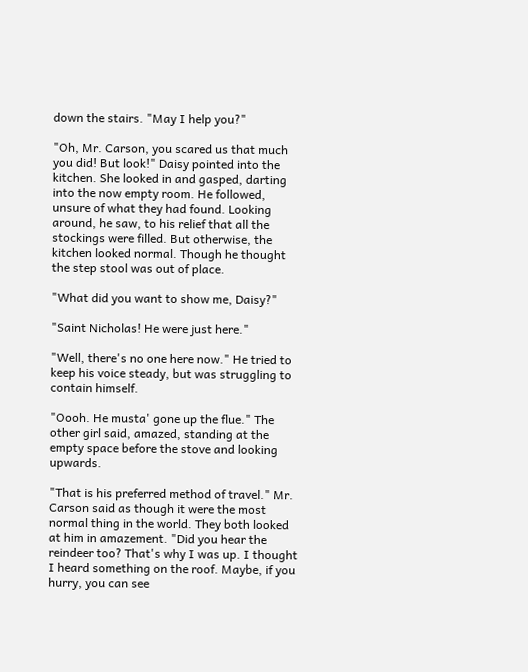down the stairs. "May I help you?"

"Oh, Mr. Carson, you scared us that much you did! But look!" Daisy pointed into the kitchen. She looked in and gasped, darting into the now empty room. He followed, unsure of what they had found. Looking around, he saw, to his relief that all the stockings were filled. But otherwise, the kitchen looked normal. Though he thought the step stool was out of place.

"What did you want to show me, Daisy?"

"Saint Nicholas! He were just here."

"Well, there's no one here now." He tried to keep his voice steady, but was struggling to contain himself.

"Oooh. He musta' gone up the flue." The other girl said, amazed, standing at the empty space before the stove and looking upwards.

"That is his preferred method of travel." Mr. Carson said as though it were the most normal thing in the world. They both looked at him in amazement. "Did you hear the reindeer too? That's why I was up. I thought I heard something on the roof. Maybe, if you hurry, you can see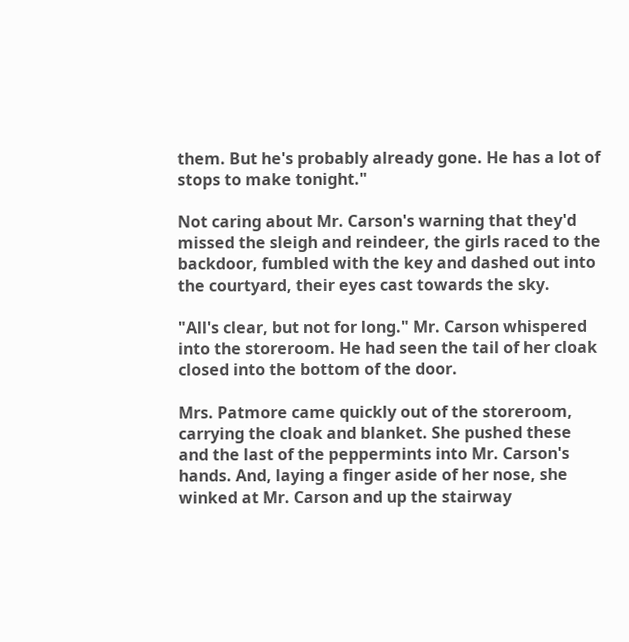them. But he's probably already gone. He has a lot of stops to make tonight."

Not caring about Mr. Carson's warning that they'd missed the sleigh and reindeer, the girls raced to the backdoor, fumbled with the key and dashed out into the courtyard, their eyes cast towards the sky.

"All's clear, but not for long." Mr. Carson whispered into the storeroom. He had seen the tail of her cloak closed into the bottom of the door.

Mrs. Patmore came quickly out of the storeroom, carrying the cloak and blanket. She pushed these and the last of the peppermints into Mr. Carson's hands. And, laying a finger aside of her nose, she winked at Mr. Carson and up the stairway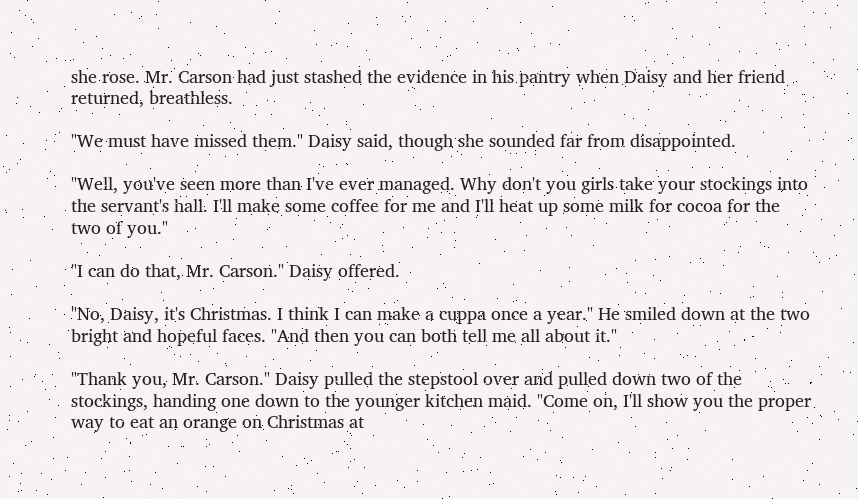she rose. Mr. Carson had just stashed the evidence in his pantry when Daisy and her friend returned, breathless.

"We must have missed them." Daisy said, though she sounded far from disappointed.

"Well, you've seen more than I've ever managed. Why don't you girls take your stockings into the servant's hall. I'll make some coffee for me and I'll heat up some milk for cocoa for the two of you."

"I can do that, Mr. Carson." Daisy offered.

"No, Daisy, it's Christmas. I think I can make a cuppa once a year." He smiled down at the two bright and hopeful faces. "And then you can both tell me all about it."

"Thank you, Mr. Carson." Daisy pulled the stepstool over and pulled down two of the stockings, handing one down to the younger kitchen maid. "Come on, I'll show you the proper way to eat an orange on Christmas at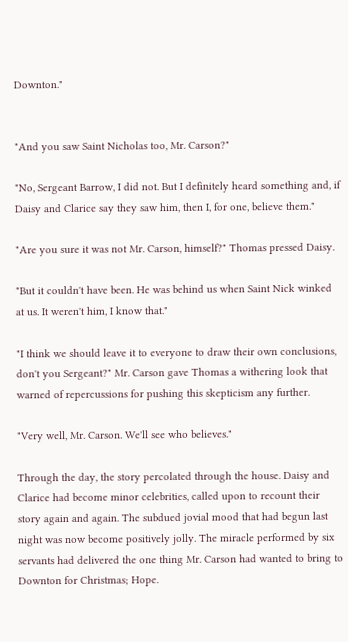Downton."


"And you saw Saint Nicholas too, Mr. Carson?"

"No, Sergeant Barrow, I did not. But I definitely heard something and, if Daisy and Clarice say they saw him, then I, for one, believe them."

"Are you sure it was not Mr. Carson, himself?" Thomas pressed Daisy.

"But it couldn't have been. He was behind us when Saint Nick winked at us. It weren't him, I know that."

"I think we should leave it to everyone to draw their own conclusions, don't you Sergeant?" Mr. Carson gave Thomas a withering look that warned of repercussions for pushing this skepticism any further.

"Very well, Mr. Carson. We'll see who believes."

Through the day, the story percolated through the house. Daisy and Clarice had become minor celebrities, called upon to recount their story again and again. The subdued jovial mood that had begun last night was now become positively jolly. The miracle performed by six servants had delivered the one thing Mr. Carson had wanted to bring to Downton for Christmas; Hope.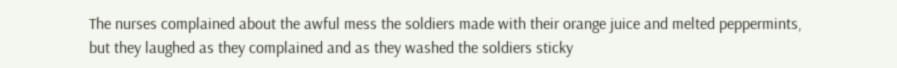The nurses complained about the awful mess the soldiers made with their orange juice and melted peppermints, but they laughed as they complained and as they washed the soldiers sticky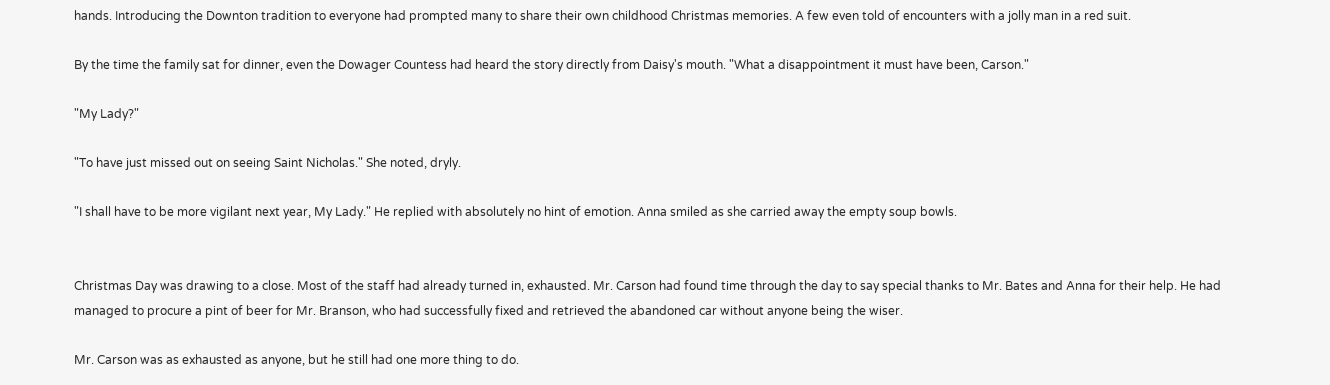hands. Introducing the Downton tradition to everyone had prompted many to share their own childhood Christmas memories. A few even told of encounters with a jolly man in a red suit.

By the time the family sat for dinner, even the Dowager Countess had heard the story directly from Daisy's mouth. "What a disappointment it must have been, Carson."

"My Lady?"

"To have just missed out on seeing Saint Nicholas." She noted, dryly.

"I shall have to be more vigilant next year, My Lady." He replied with absolutely no hint of emotion. Anna smiled as she carried away the empty soup bowls.


Christmas Day was drawing to a close. Most of the staff had already turned in, exhausted. Mr. Carson had found time through the day to say special thanks to Mr. Bates and Anna for their help. He had managed to procure a pint of beer for Mr. Branson, who had successfully fixed and retrieved the abandoned car without anyone being the wiser.

Mr. Carson was as exhausted as anyone, but he still had one more thing to do.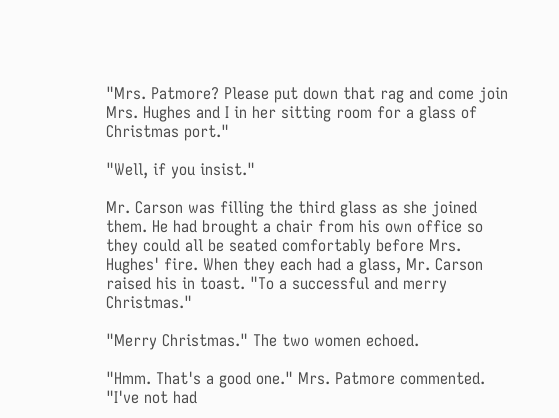"Mrs. Patmore? Please put down that rag and come join Mrs. Hughes and I in her sitting room for a glass of Christmas port."

"Well, if you insist."

Mr. Carson was filling the third glass as she joined them. He had brought a chair from his own office so they could all be seated comfortably before Mrs. Hughes' fire. When they each had a glass, Mr. Carson raised his in toast. "To a successful and merry Christmas."

"Merry Christmas." The two women echoed.

"Hmm. That's a good one." Mrs. Patmore commented. "I've not had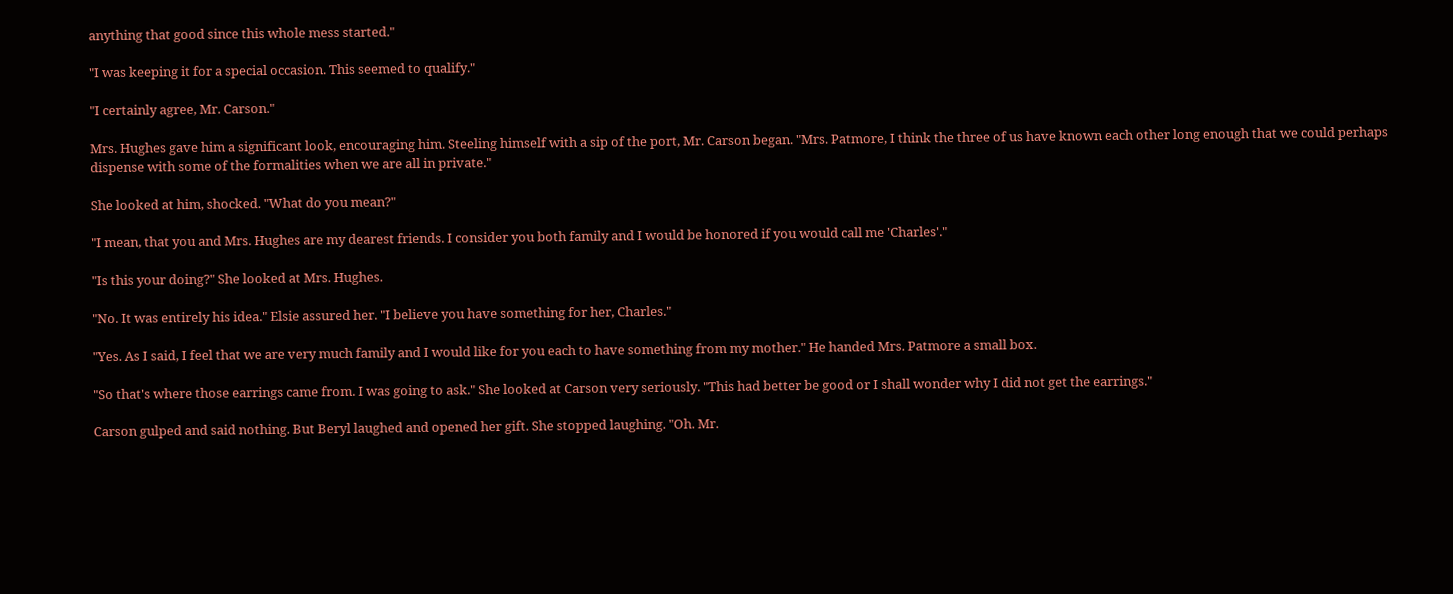anything that good since this whole mess started."

"I was keeping it for a special occasion. This seemed to qualify."

"I certainly agree, Mr. Carson."

Mrs. Hughes gave him a significant look, encouraging him. Steeling himself with a sip of the port, Mr. Carson began. "Mrs. Patmore, I think the three of us have known each other long enough that we could perhaps dispense with some of the formalities when we are all in private."

She looked at him, shocked. "What do you mean?"

"I mean, that you and Mrs. Hughes are my dearest friends. I consider you both family and I would be honored if you would call me 'Charles'."

"Is this your doing?" She looked at Mrs. Hughes.

"No. It was entirely his idea." Elsie assured her. "I believe you have something for her, Charles."

"Yes. As I said, I feel that we are very much family and I would like for you each to have something from my mother." He handed Mrs. Patmore a small box.

"So that's where those earrings came from. I was going to ask." She looked at Carson very seriously. "This had better be good or I shall wonder why I did not get the earrings."

Carson gulped and said nothing. But Beryl laughed and opened her gift. She stopped laughing. "Oh. Mr.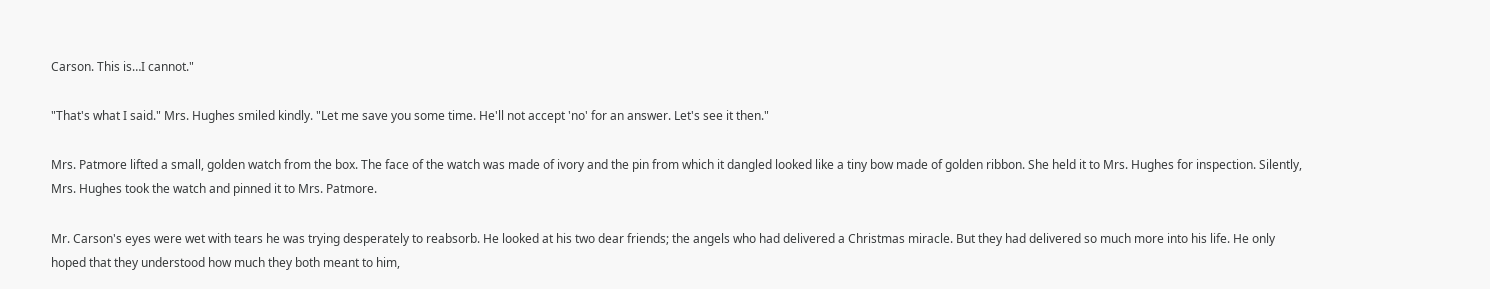Carson. This is…I cannot."

"That's what I said." Mrs. Hughes smiled kindly. "Let me save you some time. He'll not accept 'no' for an answer. Let's see it then."

Mrs. Patmore lifted a small, golden watch from the box. The face of the watch was made of ivory and the pin from which it dangled looked like a tiny bow made of golden ribbon. She held it to Mrs. Hughes for inspection. Silently, Mrs. Hughes took the watch and pinned it to Mrs. Patmore.

Mr. Carson's eyes were wet with tears he was trying desperately to reabsorb. He looked at his two dear friends; the angels who had delivered a Christmas miracle. But they had delivered so much more into his life. He only hoped that they understood how much they both meant to him,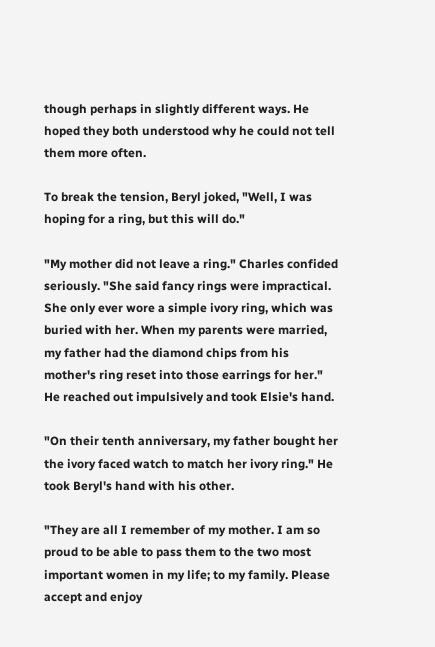though perhaps in slightly different ways. He hoped they both understood why he could not tell them more often.

To break the tension, Beryl joked, "Well, I was hoping for a ring, but this will do."

"My mother did not leave a ring." Charles confided seriously. "She said fancy rings were impractical. She only ever wore a simple ivory ring, which was buried with her. When my parents were married, my father had the diamond chips from his mother's ring reset into those earrings for her." He reached out impulsively and took Elsie's hand.

"On their tenth anniversary, my father bought her the ivory faced watch to match her ivory ring." He took Beryl's hand with his other.

"They are all I remember of my mother. I am so proud to be able to pass them to the two most important women in my life; to my family. Please accept and enjoy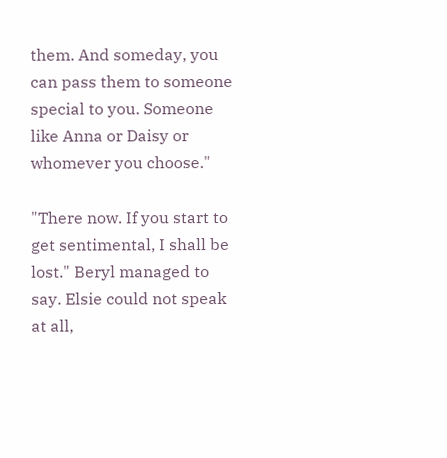them. And someday, you can pass them to someone special to you. Someone like Anna or Daisy or whomever you choose."

"There now. If you start to get sentimental, I shall be lost." Beryl managed to say. Elsie could not speak at all,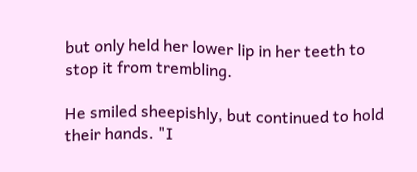but only held her lower lip in her teeth to stop it from trembling.

He smiled sheepishly, but continued to hold their hands. "I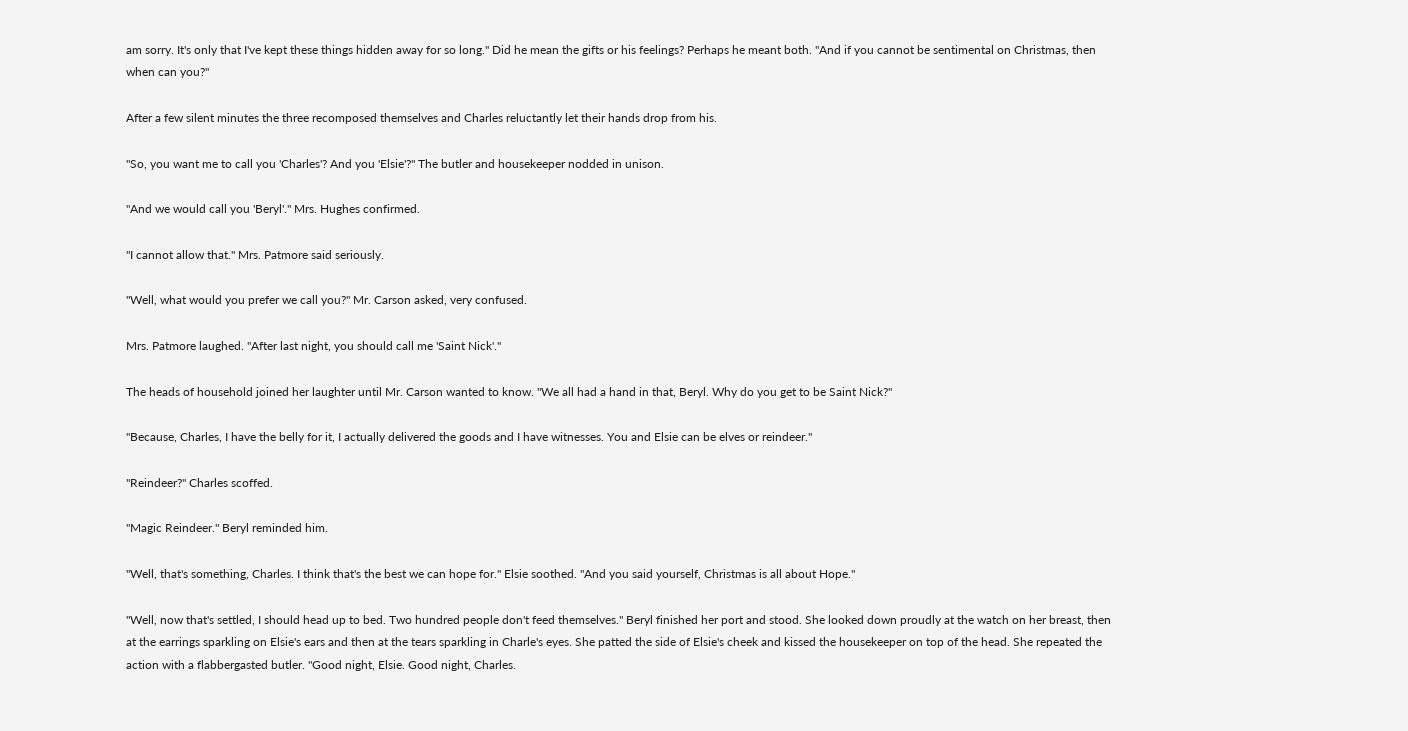am sorry. It's only that I've kept these things hidden away for so long." Did he mean the gifts or his feelings? Perhaps he meant both. "And if you cannot be sentimental on Christmas, then when can you?"

After a few silent minutes the three recomposed themselves and Charles reluctantly let their hands drop from his.

"So, you want me to call you 'Charles'? And you 'Elsie'?" The butler and housekeeper nodded in unison.

"And we would call you 'Beryl'." Mrs. Hughes confirmed.

"I cannot allow that." Mrs. Patmore said seriously.

"Well, what would you prefer we call you?" Mr. Carson asked, very confused.

Mrs. Patmore laughed. "After last night, you should call me 'Saint Nick'."

The heads of household joined her laughter until Mr. Carson wanted to know. "We all had a hand in that, Beryl. Why do you get to be Saint Nick?"

"Because, Charles, I have the belly for it, I actually delivered the goods and I have witnesses. You and Elsie can be elves or reindeer."

"Reindeer?" Charles scoffed.

"Magic Reindeer." Beryl reminded him.

"Well, that's something, Charles. I think that's the best we can hope for." Elsie soothed. "And you said yourself, Christmas is all about Hope."

"Well, now that's settled, I should head up to bed. Two hundred people don't feed themselves." Beryl finished her port and stood. She looked down proudly at the watch on her breast, then at the earrings sparkling on Elsie's ears and then at the tears sparkling in Charle's eyes. She patted the side of Elsie's cheek and kissed the housekeeper on top of the head. She repeated the action with a flabbergasted butler. "Good night, Elsie. Good night, Charles.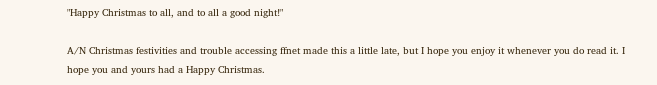"Happy Christmas to all, and to all a good night!"

A/N Christmas festivities and trouble accessing ffnet made this a little late, but I hope you enjoy it whenever you do read it. I hope you and yours had a Happy Christmas.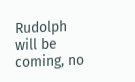Rudolph will be coming, no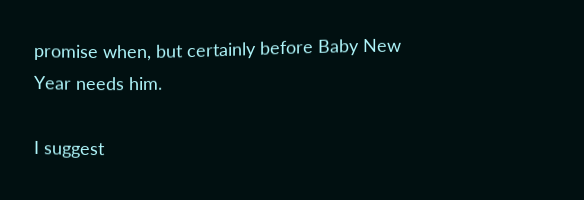promise when, but certainly before Baby New Year needs him.

I suggest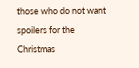those who do not want spoilers for the Christmas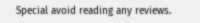Special avoid reading any reviews.